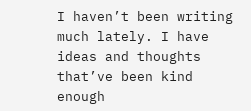I haven’t been writing much lately. I have ideas and thoughts that’ve been kind enough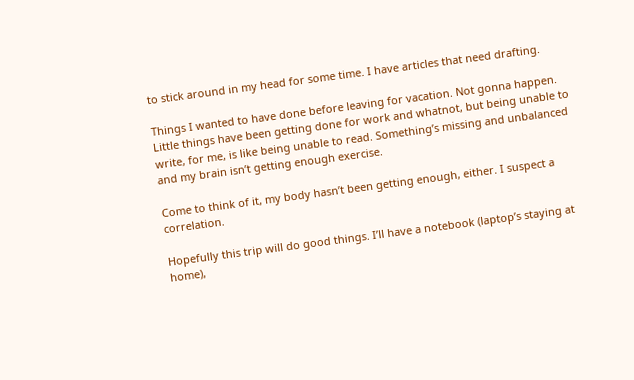to stick around in my head for some time. I have articles that need drafting.

Things I wanted to have done before leaving for vacation. Not gonna happen. Little things have been getting done for work and whatnot, but being unable to write, for me, is like being unable to read. Something’s missing and unbalanced and my brain isn’t getting enough exercise.

Come to think of it, my body hasn’t been getting enough, either. I suspect a correlation.

Hopefully this trip will do good things. I’ll have a notebook (laptop’s staying at home),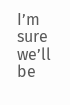I’m sure we’ll be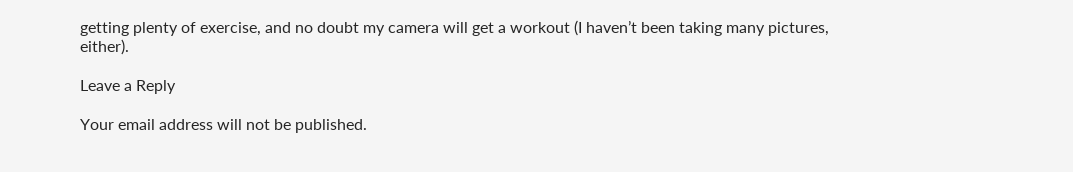getting plenty of exercise, and no doubt my camera will get a workout (I haven’t been taking many pictures, either).

Leave a Reply

Your email address will not be published.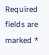Required fields are marked *